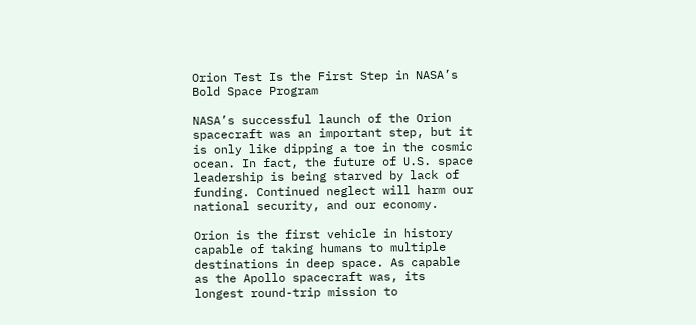Orion Test Is the First Step in NASA’s Bold Space Program

NASA’s successful launch of the Orion spacecraft was an important step, but it is only like dipping a toe in the cosmic ocean. In fact, the future of U.S. space leadership is being starved by lack of funding. Continued neglect will harm our national security, and our economy.

Orion is the first vehicle in history capable of taking humans to multiple destinations in deep space. As capable as the Apollo spacecraft was, its longest round-trip mission to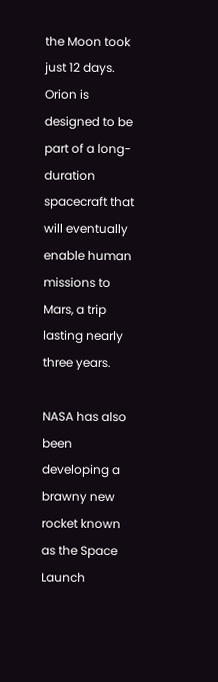the Moon took just 12 days. Orion is designed to be part of a long-duration spacecraft that will eventually enable human missions to Mars, a trip lasting nearly three years.

NASA has also been developing a brawny new rocket known as the Space Launch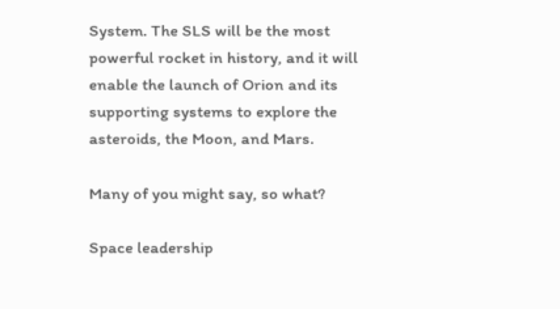System. The SLS will be the most powerful rocket in history, and it will enable the launch of Orion and its supporting systems to explore the asteroids, the Moon, and Mars.

Many of you might say, so what?

Space leadership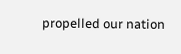propelled our nation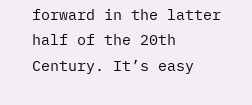forward in the latter half of the 20th Century. It’s easy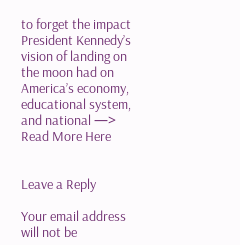to forget the impact President Kennedy’s vision of landing on the moon had on America’s economy, educational system, and national —> Read More Here


Leave a Reply

Your email address will not be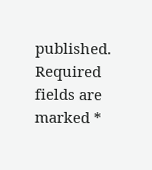published. Required fields are marked *